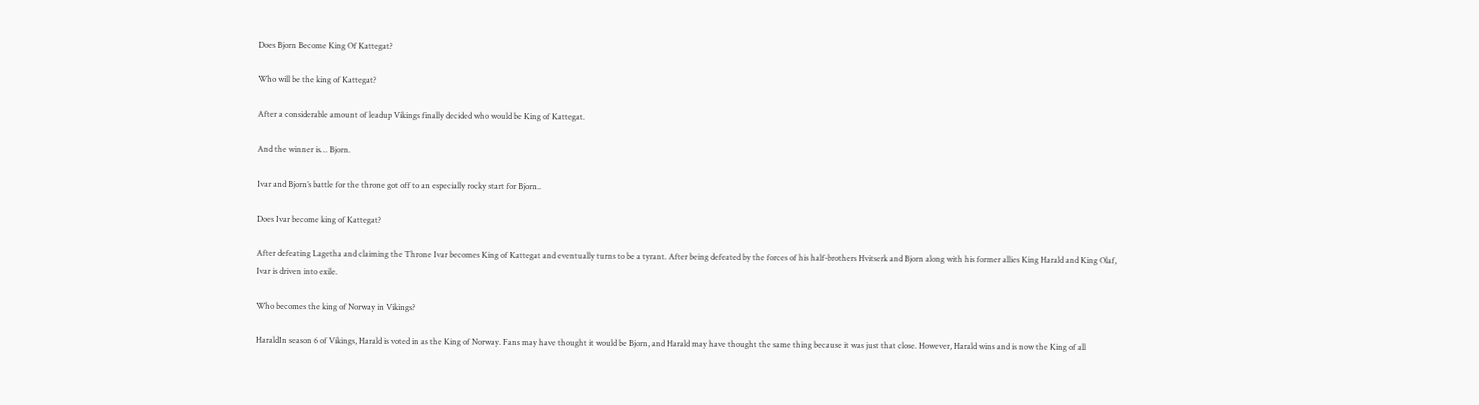Does Bjorn Become King Of Kattegat?

Who will be the king of Kattegat?

After a considerable amount of leadup Vikings finally decided who would be King of Kattegat.

And the winner is… Bjorn.

Ivar and Bjorn’s battle for the throne got off to an especially rocky start for Bjorn..

Does Ivar become king of Kattegat?

After defeating Lagetha and claiming the Throne Ivar becomes King of Kattegat and eventually turns to be a tyrant. After being defeated by the forces of his half-brothers Hvitserk and Bjorn along with his former allies King Harald and King Olaf, Ivar is driven into exile.

Who becomes the king of Norway in Vikings?

HaraldIn season 6 of Vikings, Harald is voted in as the King of Norway. Fans may have thought it would be Bjorn, and Harald may have thought the same thing because it was just that close. However, Harald wins and is now the King of all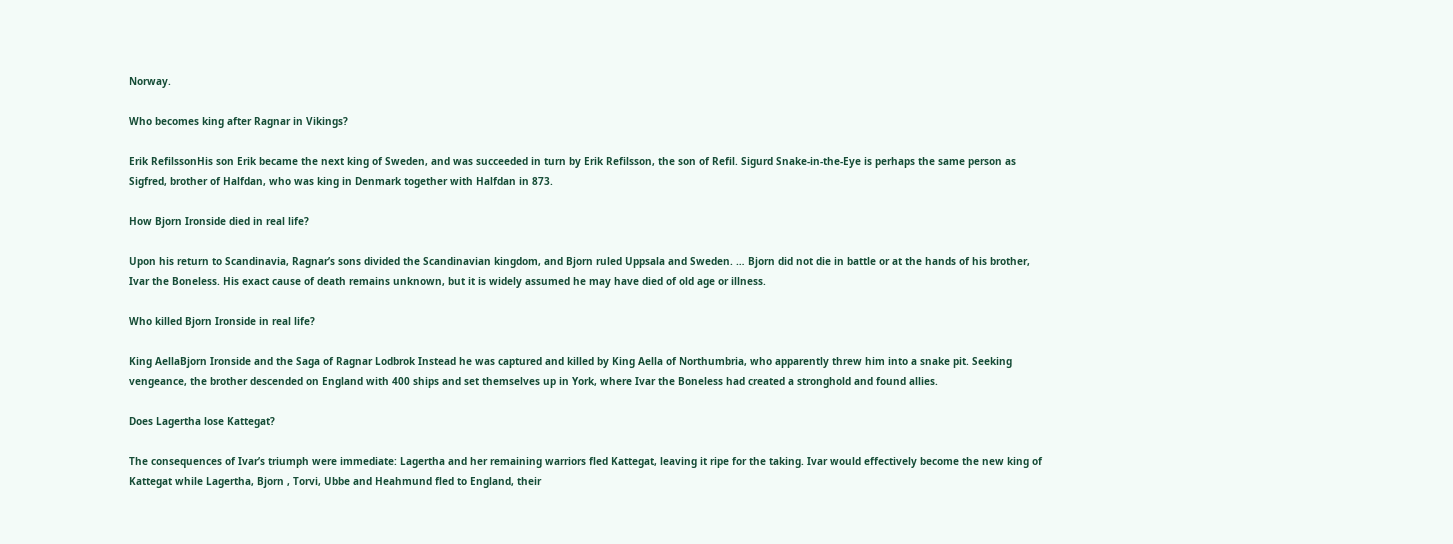Norway.

Who becomes king after Ragnar in Vikings?

Erik RefilssonHis son Erik became the next king of Sweden, and was succeeded in turn by Erik Refilsson, the son of Refil. Sigurd Snake-in-the-Eye is perhaps the same person as Sigfred, brother of Halfdan, who was king in Denmark together with Halfdan in 873.

How Bjorn Ironside died in real life?

Upon his return to Scandinavia, Ragnar’s sons divided the Scandinavian kingdom, and Bjorn ruled Uppsala and Sweden. … Bjorn did not die in battle or at the hands of his brother, Ivar the Boneless. His exact cause of death remains unknown, but it is widely assumed he may have died of old age or illness.

Who killed Bjorn Ironside in real life?

King AellaBjorn Ironside and the Saga of Ragnar Lodbrok Instead he was captured and killed by King Aella of Northumbria, who apparently threw him into a snake pit. Seeking vengeance, the brother descended on England with 400 ships and set themselves up in York, where Ivar the Boneless had created a stronghold and found allies.

Does Lagertha lose Kattegat?

The consequences of Ivar’s triumph were immediate: Lagertha and her remaining warriors fled Kattegat, leaving it ripe for the taking. Ivar would effectively become the new king of Kattegat while Lagertha, Bjorn , Torvi, Ubbe and Heahmund fled to England, their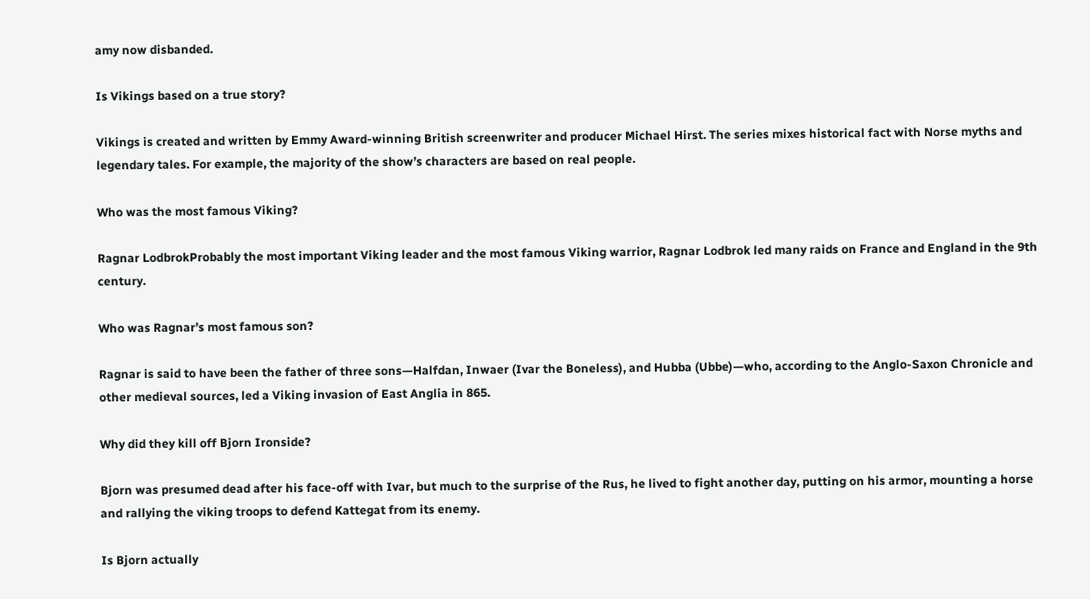amy now disbanded.

Is Vikings based on a true story?

Vikings is created and written by Emmy Award-winning British screenwriter and producer Michael Hirst. The series mixes historical fact with Norse myths and legendary tales. For example, the majority of the show’s characters are based on real people.

Who was the most famous Viking?

Ragnar LodbrokProbably the most important Viking leader and the most famous Viking warrior, Ragnar Lodbrok led many raids on France and England in the 9th century.

Who was Ragnar’s most famous son?

Ragnar is said to have been the father of three sons—Halfdan, Inwaer (Ivar the Boneless), and Hubba (Ubbe)—who, according to the Anglo-Saxon Chronicle and other medieval sources, led a Viking invasion of East Anglia in 865.

Why did they kill off Bjorn Ironside?

Bjorn was presumed dead after his face-off with Ivar, but much to the surprise of the Rus, he lived to fight another day, putting on his armor, mounting a horse and rallying the viking troops to defend Kattegat from its enemy.

Is Bjorn actually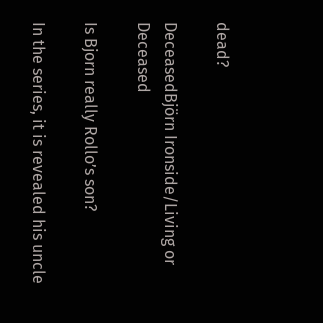dead?

DeceasedBjörn Ironside/Living or Deceased

Is Bjorn really Rollo’s son?

In the series, it is revealed his uncle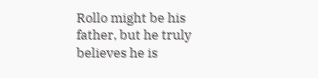Rollo might be his father, but he truly believes he is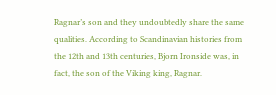Ragnar’s son and they undoubtedly share the same qualities. According to Scandinavian histories from the 12th and 13th centuries, Bjorn Ironside was, in fact, the son of the Viking king, Ragnar.